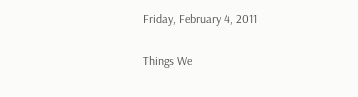Friday, February 4, 2011

Things We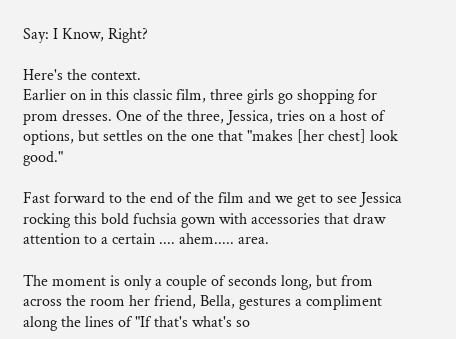Say: I Know, Right?

Here's the context.
Earlier on in this classic film, three girls go shopping for prom dresses. One of the three, Jessica, tries on a host of options, but settles on the one that "makes [her chest] look good."

Fast forward to the end of the film and we get to see Jessica rocking this bold fuchsia gown with accessories that draw attention to a certain .... ahem..... area.

The moment is only a couple of seconds long, but from across the room her friend, Bella, gestures a compliment along the lines of "If that's what's so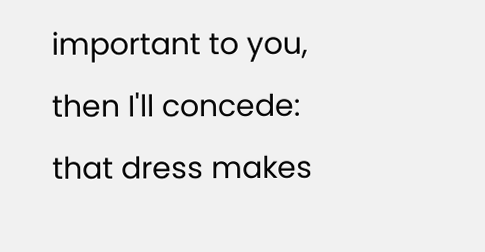important to you, then I'll concede: that dress makes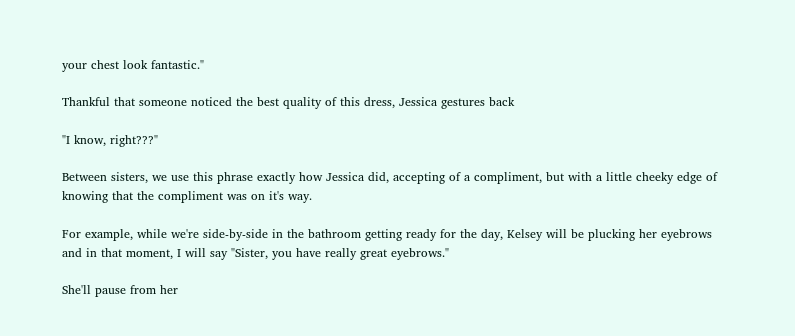your chest look fantastic."

Thankful that someone noticed the best quality of this dress, Jessica gestures back

"I know, right???"

Between sisters, we use this phrase exactly how Jessica did, accepting of a compliment, but with a little cheeky edge of knowing that the compliment was on it's way.

For example, while we're side-by-side in the bathroom getting ready for the day, Kelsey will be plucking her eyebrows and in that moment, I will say "Sister, you have really great eyebrows."

She'll pause from her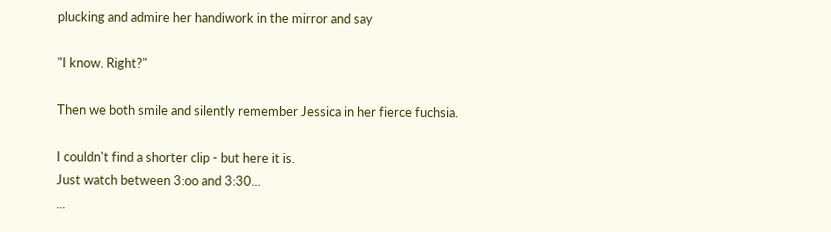plucking and admire her handiwork in the mirror and say

"I know. Right?"

Then we both smile and silently remember Jessica in her fierce fuchsia.

I couldn't find a shorter clip - but here it is.
Just watch between 3:oo and 3:30...
...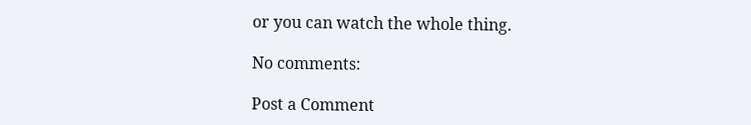or you can watch the whole thing.

No comments:

Post a Comment